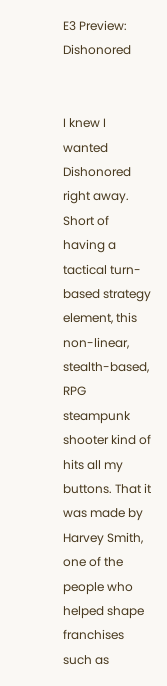E3 Preview: Dishonored


I knew I wanted Dishonored right away. Short of having a tactical turn-based strategy element, this non-linear, stealth-based, RPG steampunk shooter kind of hits all my buttons. That it was made by Harvey Smith, one of the people who helped shape franchises such as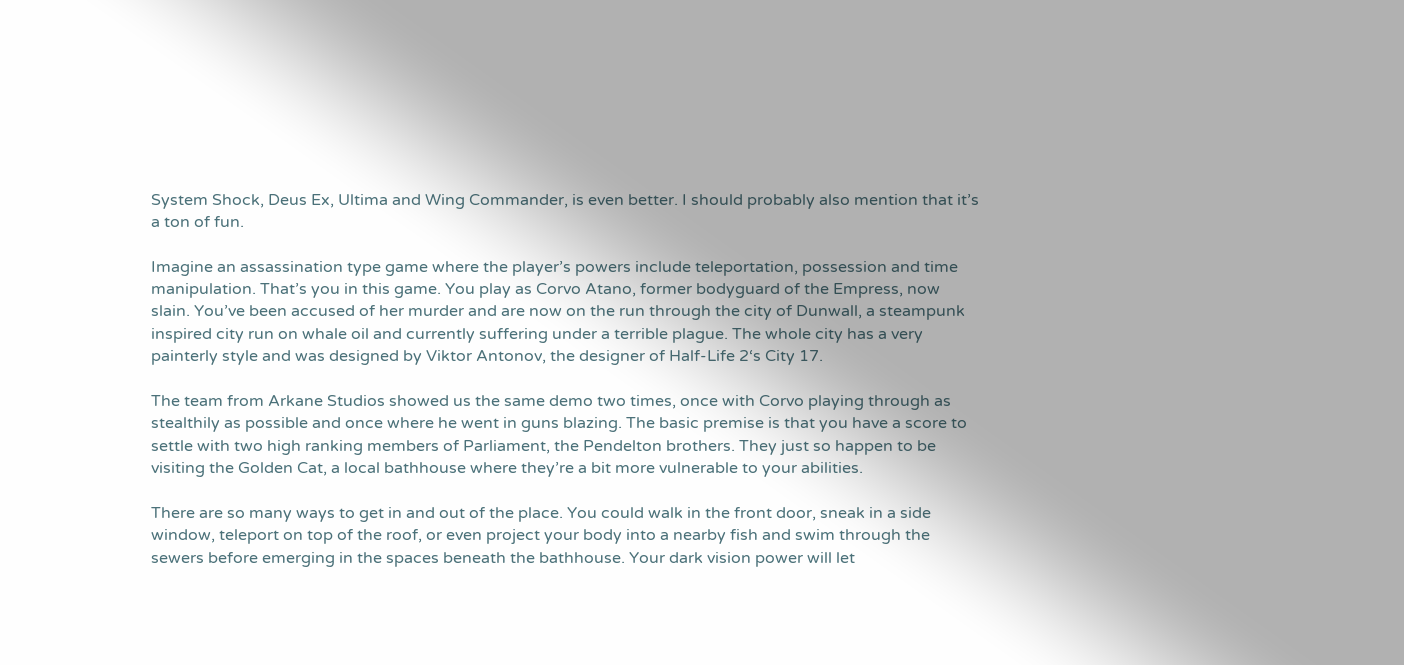System Shock, Deus Ex, Ultima and Wing Commander, is even better. I should probably also mention that it’s a ton of fun.

Imagine an assassination type game where the player’s powers include teleportation, possession and time manipulation. That’s you in this game. You play as Corvo Atano, former bodyguard of the Empress, now slain. You’ve been accused of her murder and are now on the run through the city of Dunwall, a steampunk inspired city run on whale oil and currently suffering under a terrible plague. The whole city has a very painterly style and was designed by Viktor Antonov, the designer of Half-Life 2‘s City 17.

The team from Arkane Studios showed us the same demo two times, once with Corvo playing through as stealthily as possible and once where he went in guns blazing. The basic premise is that you have a score to settle with two high ranking members of Parliament, the Pendelton brothers. They just so happen to be visiting the Golden Cat, a local bathhouse where they’re a bit more vulnerable to your abilities.

There are so many ways to get in and out of the place. You could walk in the front door, sneak in a side window, teleport on top of the roof, or even project your body into a nearby fish and swim through the sewers before emerging in the spaces beneath the bathhouse. Your dark vision power will let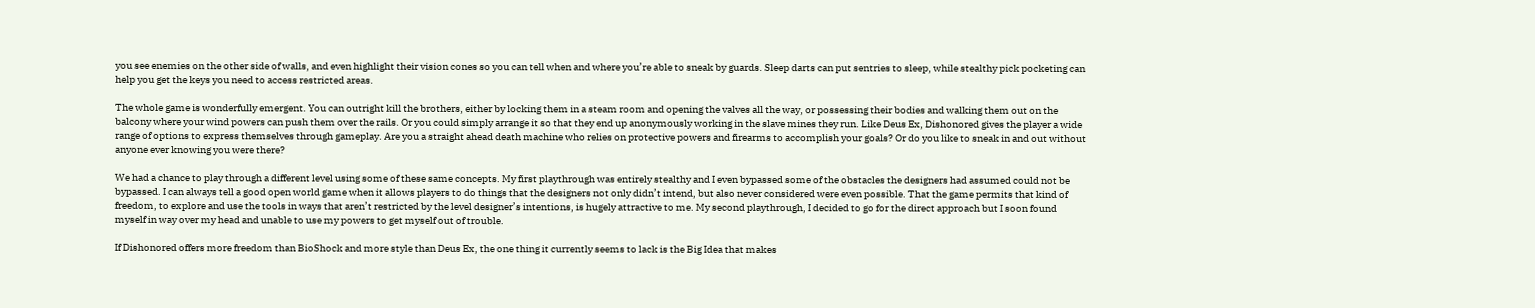you see enemies on the other side of walls, and even highlight their vision cones so you can tell when and where you’re able to sneak by guards. Sleep darts can put sentries to sleep, while stealthy pick pocketing can help you get the keys you need to access restricted areas.

The whole game is wonderfully emergent. You can outright kill the brothers, either by locking them in a steam room and opening the valves all the way, or possessing their bodies and walking them out on the balcony where your wind powers can push them over the rails. Or you could simply arrange it so that they end up anonymously working in the slave mines they run. Like Deus Ex, Dishonored gives the player a wide range of options to express themselves through gameplay. Are you a straight ahead death machine who relies on protective powers and firearms to accomplish your goals? Or do you like to sneak in and out without anyone ever knowing you were there?

We had a chance to play through a different level using some of these same concepts. My first playthrough was entirely stealthy and I even bypassed some of the obstacles the designers had assumed could not be bypassed. I can always tell a good open world game when it allows players to do things that the designers not only didn’t intend, but also never considered were even possible. That the game permits that kind of freedom, to explore and use the tools in ways that aren’t restricted by the level designer’s intentions, is hugely attractive to me. My second playthrough, I decided to go for the direct approach but I soon found myself in way over my head and unable to use my powers to get myself out of trouble.

If Dishonored offers more freedom than BioShock and more style than Deus Ex, the one thing it currently seems to lack is the Big Idea that makes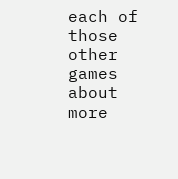each of those other games about more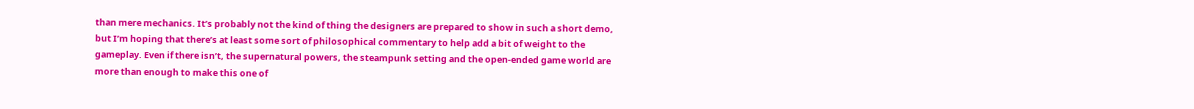than mere mechanics. It’s probably not the kind of thing the designers are prepared to show in such a short demo, but I’m hoping that there’s at least some sort of philosophical commentary to help add a bit of weight to the gameplay. Even if there isn’t, the supernatural powers, the steampunk setting and the open-ended game world are more than enough to make this one of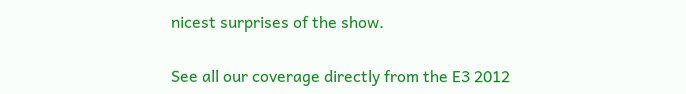nicest surprises of the show.

See all our coverage directly from the E3 2012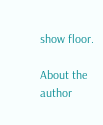show floor.

About the author